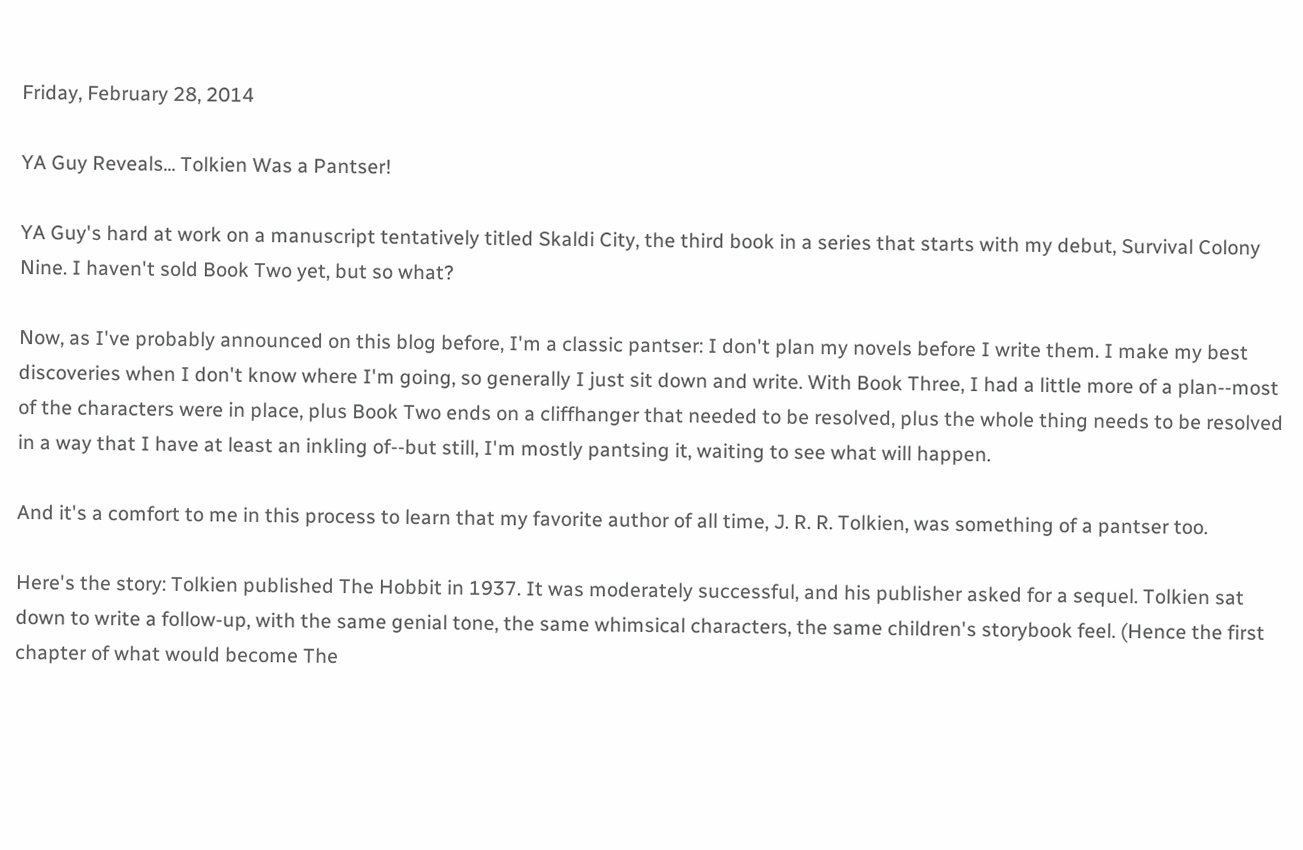Friday, February 28, 2014

YA Guy Reveals... Tolkien Was a Pantser!

YA Guy's hard at work on a manuscript tentatively titled Skaldi City, the third book in a series that starts with my debut, Survival Colony Nine. I haven't sold Book Two yet, but so what?

Now, as I've probably announced on this blog before, I'm a classic pantser: I don't plan my novels before I write them. I make my best discoveries when I don't know where I'm going, so generally I just sit down and write. With Book Three, I had a little more of a plan--most of the characters were in place, plus Book Two ends on a cliffhanger that needed to be resolved, plus the whole thing needs to be resolved in a way that I have at least an inkling of--but still, I'm mostly pantsing it, waiting to see what will happen.

And it's a comfort to me in this process to learn that my favorite author of all time, J. R. R. Tolkien, was something of a pantser too.

Here's the story: Tolkien published The Hobbit in 1937. It was moderately successful, and his publisher asked for a sequel. Tolkien sat down to write a follow-up, with the same genial tone, the same whimsical characters, the same children's storybook feel. (Hence the first chapter of what would become The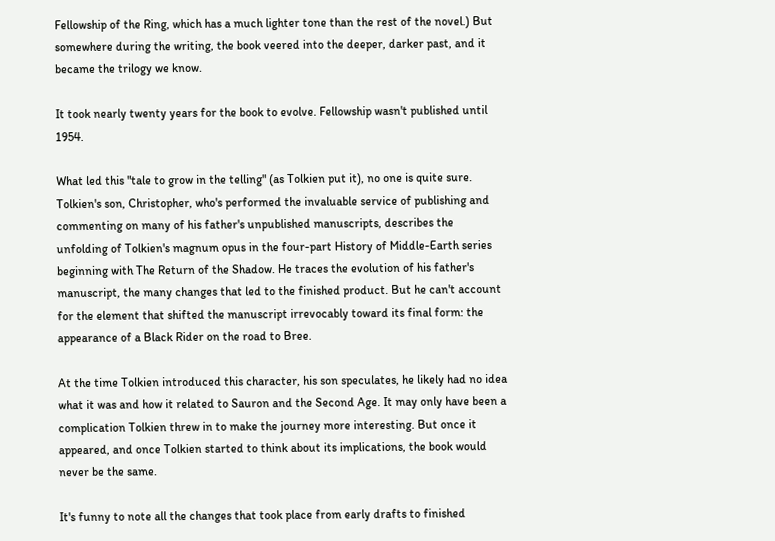Fellowship of the Ring, which has a much lighter tone than the rest of the novel.) But somewhere during the writing, the book veered into the deeper, darker past, and it became the trilogy we know.

It took nearly twenty years for the book to evolve. Fellowship wasn't published until 1954.

What led this "tale to grow in the telling" (as Tolkien put it), no one is quite sure. Tolkien's son, Christopher, who's performed the invaluable service of publishing and commenting on many of his father's unpublished manuscripts, describes the unfolding of Tolkien's magnum opus in the four-part History of Middle-Earth series beginning with The Return of the Shadow. He traces the evolution of his father's manuscript, the many changes that led to the finished product. But he can't account for the element that shifted the manuscript irrevocably toward its final form: the appearance of a Black Rider on the road to Bree.

At the time Tolkien introduced this character, his son speculates, he likely had no idea what it was and how it related to Sauron and the Second Age. It may only have been a complication Tolkien threw in to make the journey more interesting. But once it appeared, and once Tolkien started to think about its implications, the book would never be the same.

It's funny to note all the changes that took place from early drafts to finished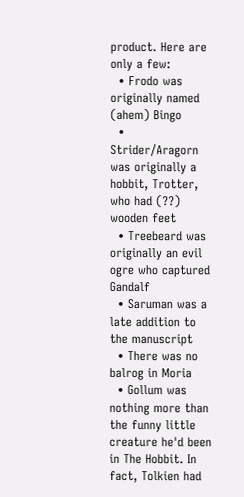product. Here are only a few:
  • Frodo was originally named (ahem) Bingo
  • Strider/Aragorn was originally a hobbit, Trotter, who had (??) wooden feet
  • Treebeard was originally an evil ogre who captured Gandalf
  • Saruman was a late addition to the manuscript
  • There was no balrog in Moria
  • Gollum was nothing more than the funny little creature he'd been in The Hobbit. In fact, Tolkien had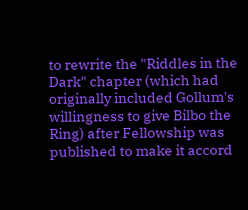to rewrite the "Riddles in the Dark" chapter (which had originally included Gollum's willingness to give Bilbo the Ring) after Fellowship was published to make it accord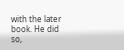with the later book. He did so,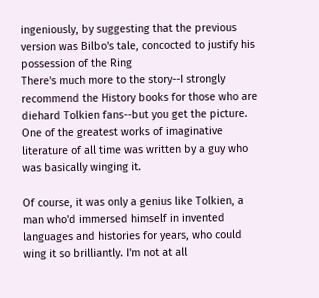ingeniously, by suggesting that the previous version was Bilbo's tale, concocted to justify his possession of the Ring
There's much more to the story--I strongly recommend the History books for those who are diehard Tolkien fans--but you get the picture. One of the greatest works of imaginative literature of all time was written by a guy who was basically winging it.

Of course, it was only a genius like Tolkien, a man who'd immersed himself in invented languages and histories for years, who could wing it so brilliantly. I'm not at all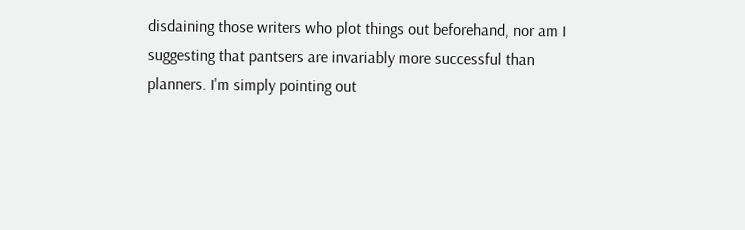disdaining those writers who plot things out beforehand, nor am I suggesting that pantsers are invariably more successful than planners. I'm simply pointing out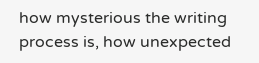how mysterious the writing process is, how unexpected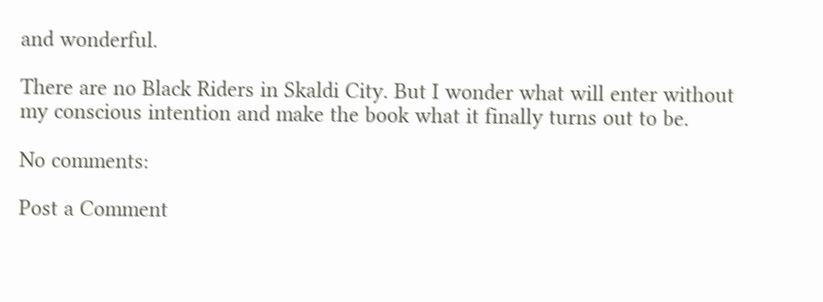and wonderful.

There are no Black Riders in Skaldi City. But I wonder what will enter without my conscious intention and make the book what it finally turns out to be.

No comments:

Post a Comment